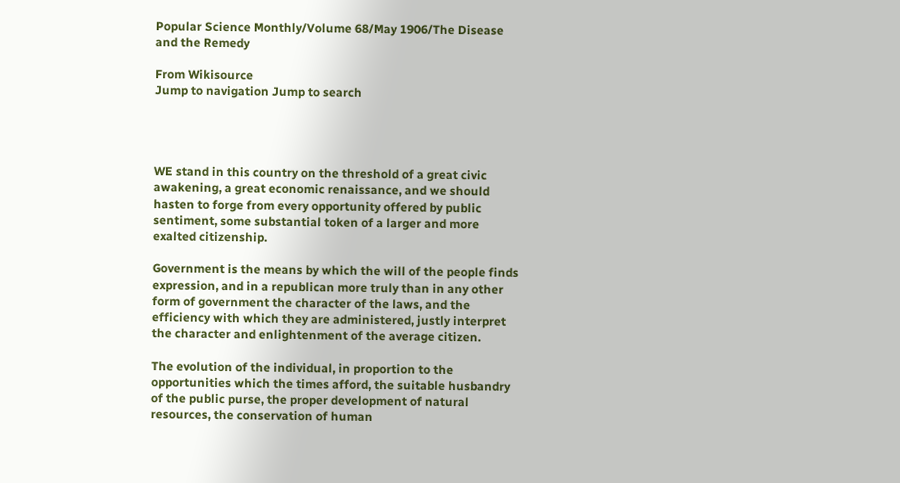Popular Science Monthly/Volume 68/May 1906/The Disease and the Remedy

From Wikisource
Jump to navigation Jump to search




WE stand in this country on the threshold of a great civic awakening, a great economic renaissance, and we should hasten to forge from every opportunity offered by public sentiment, some substantial token of a larger and more exalted citizenship.

Government is the means by which the will of the people finds expression, and in a republican more truly than in any other form of government the character of the laws, and the efficiency with which they are administered, justly interpret the character and enlightenment of the average citizen.

The evolution of the individual, in proportion to the opportunities which the times afford, the suitable husbandry of the public purse, the proper development of natural resources, the conservation of human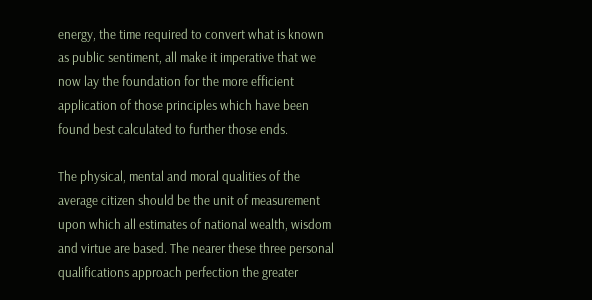energy, the time required to convert what is known as public sentiment, all make it imperative that we now lay the foundation for the more efficient application of those principles which have been found best calculated to further those ends.

The physical, mental and moral qualities of the average citizen should be the unit of measurement upon which all estimates of national wealth, wisdom and virtue are based. The nearer these three personal qualifications approach perfection the greater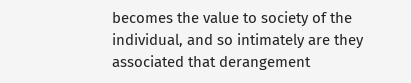becomes the value to society of the individual, and so intimately are they associated that derangement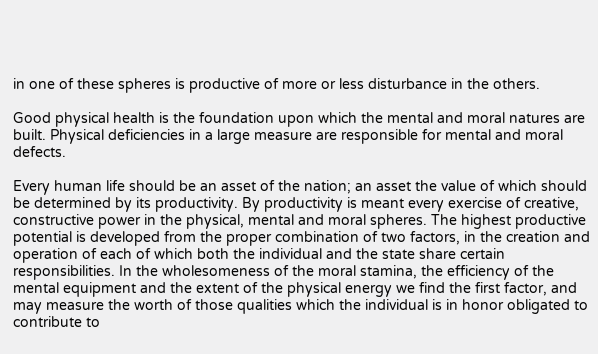in one of these spheres is productive of more or less disturbance in the others.

Good physical health is the foundation upon which the mental and moral natures are built. Physical deficiencies in a large measure are responsible for mental and moral defects.

Every human life should be an asset of the nation; an asset the value of which should be determined by its productivity. By productivity is meant every exercise of creative, constructive power in the physical, mental and moral spheres. The highest productive potential is developed from the proper combination of two factors, in the creation and operation of each of which both the individual and the state share certain responsibilities. In the wholesomeness of the moral stamina, the efficiency of the mental equipment and the extent of the physical energy we find the first factor, and may measure the worth of those qualities which the individual is in honor obligated to contribute to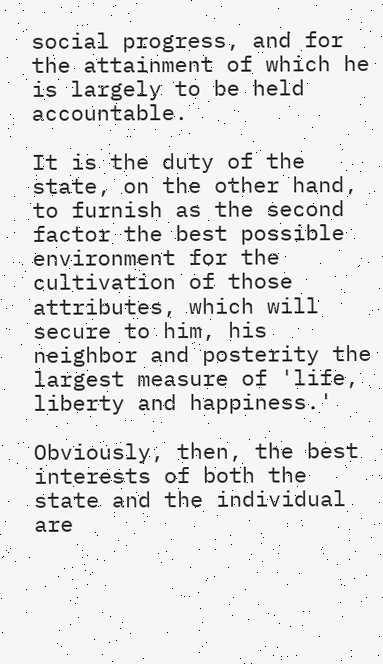social progress, and for the attainment of which he is largely to be held accountable.

It is the duty of the state, on the other hand, to furnish as the second factor the best possible environment for the cultivation of those attributes, which will secure to him, his neighbor and posterity the largest measure of 'life, liberty and happiness.'

Obviously, then, the best interests of both the state and the individual are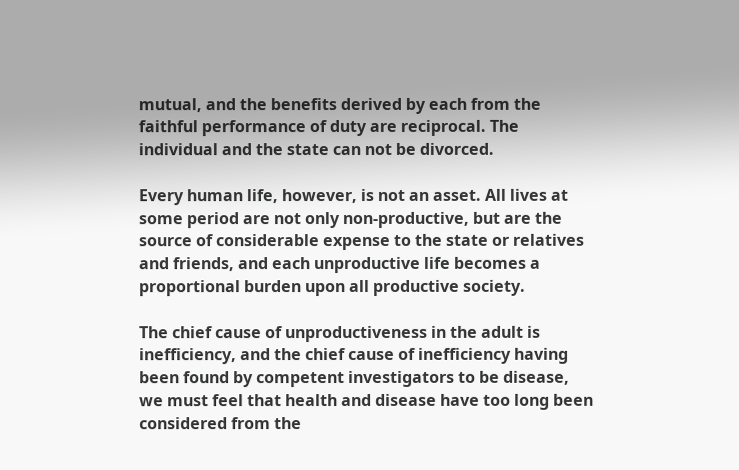mutual, and the benefits derived by each from the faithful performance of duty are reciprocal. The individual and the state can not be divorced.

Every human life, however, is not an asset. All lives at some period are not only non-productive, but are the source of considerable expense to the state or relatives and friends, and each unproductive life becomes a proportional burden upon all productive society.

The chief cause of unproductiveness in the adult is inefficiency, and the chief cause of inefficiency having been found by competent investigators to be disease, we must feel that health and disease have too long been considered from the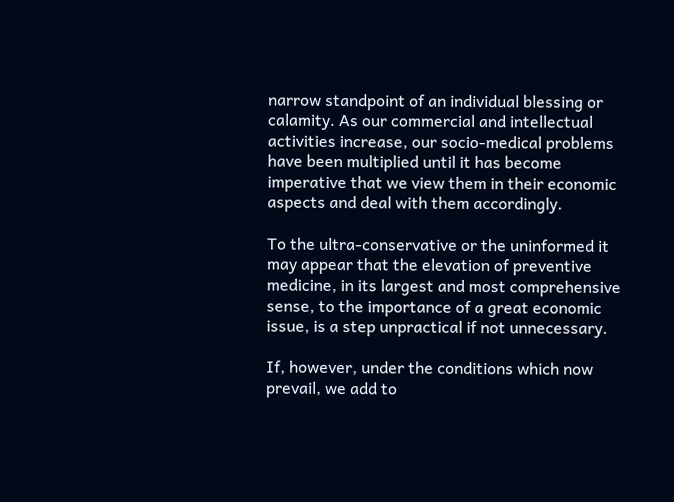narrow standpoint of an individual blessing or calamity. As our commercial and intellectual activities increase, our socio-medical problems have been multiplied until it has become imperative that we view them in their economic aspects and deal with them accordingly.

To the ultra-conservative or the uninformed it may appear that the elevation of preventive medicine, in its largest and most comprehensive sense, to the importance of a great economic issue, is a step unpractical if not unnecessary.

If, however, under the conditions which now prevail, we add to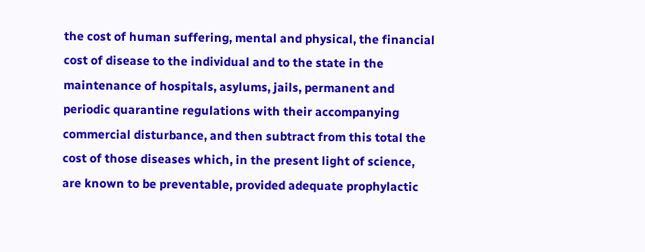the cost of human suffering, mental and physical, the financial cost of disease to the individual and to the state in the maintenance of hospitals, asylums, jails, permanent and periodic quarantine regulations with their accompanying commercial disturbance, and then subtract from this total the cost of those diseases which, in the present light of science, are known to be preventable, provided adequate prophylactic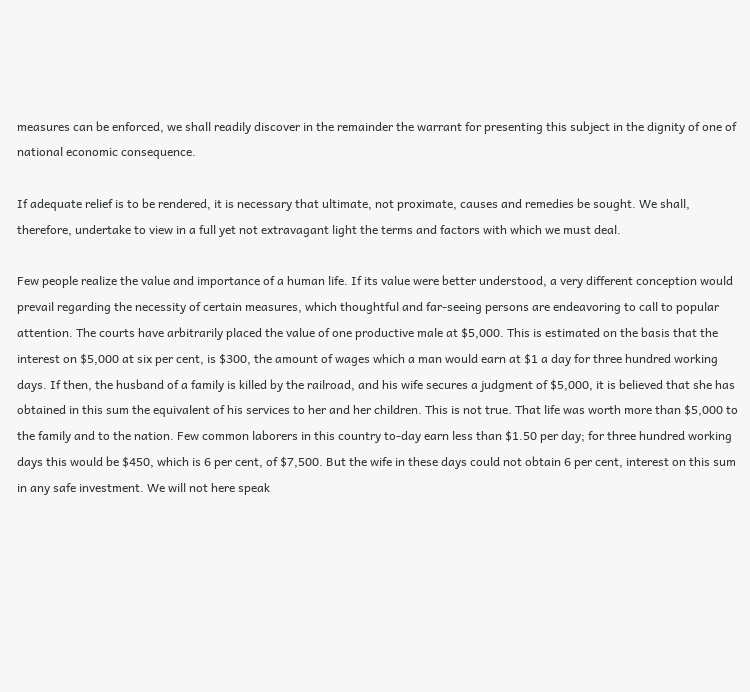measures can be enforced, we shall readily discover in the remainder the warrant for presenting this subject in the dignity of one of national economic consequence.

If adequate relief is to be rendered, it is necessary that ultimate, not proximate, causes and remedies be sought. We shall, therefore, undertake to view in a full yet not extravagant light the terms and factors with which we must deal.

Few people realize the value and importance of a human life. If its value were better understood, a very different conception would prevail regarding the necessity of certain measures, which thoughtful and far-seeing persons are endeavoring to call to popular attention. The courts have arbitrarily placed the value of one productive male at $5,000. This is estimated on the basis that the interest on $5,000 at six per cent, is $300, the amount of wages which a man would earn at $1 a day for three hundred working days. If then, the husband of a family is killed by the railroad, and his wife secures a judgment of $5,000, it is believed that she has obtained in this sum the equivalent of his services to her and her children. This is not true. That life was worth more than $5,000 to the family and to the nation. Few common laborers in this country to-day earn less than $1.50 per day; for three hundred working days this would be $450, which is 6 per cent, of $7,500. But the wife in these days could not obtain 6 per cent, interest on this sum in any safe investment. We will not here speak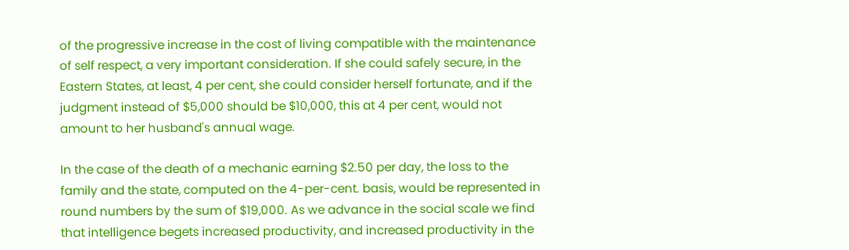of the progressive increase in the cost of living compatible with the maintenance of self respect, a very important consideration. If she could safely secure, in the Eastern States, at least, 4 per cent, she could consider herself fortunate, and if the judgment instead of $5,000 should be $10,000, this at 4 per cent, would not amount to her husband's annual wage.

In the case of the death of a mechanic earning $2.50 per day, the loss to the family and the state, computed on the 4-per-cent. basis, would be represented in round numbers by the sum of $19,000. As we advance in the social scale we find that intelligence begets increased productivity, and increased productivity in the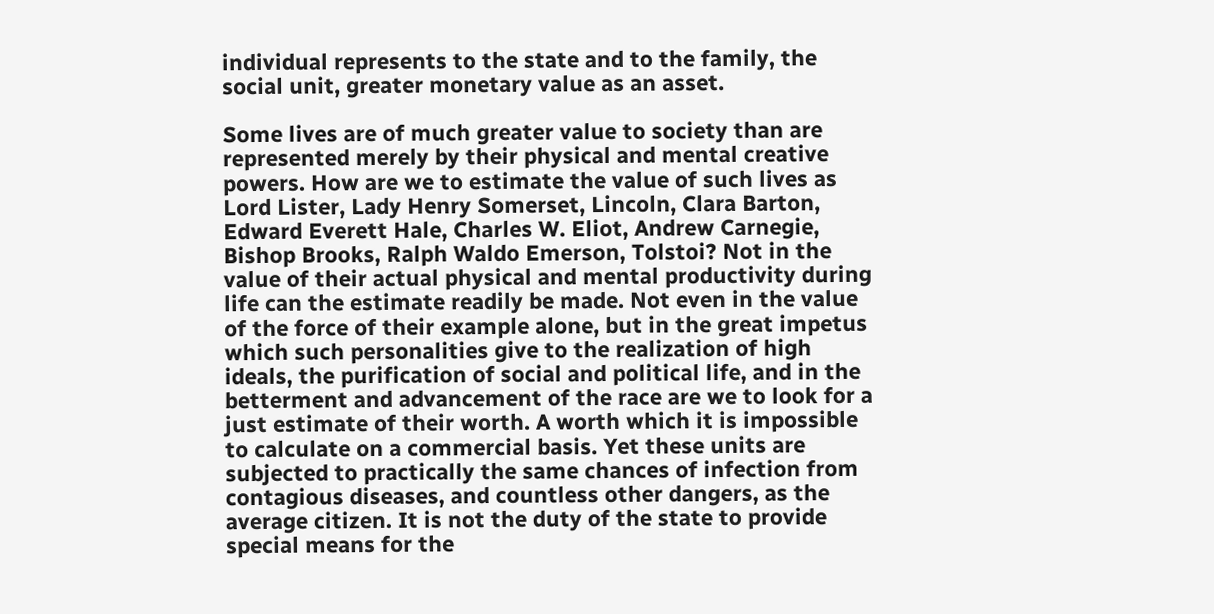individual represents to the state and to the family, the social unit, greater monetary value as an asset.

Some lives are of much greater value to society than are represented merely by their physical and mental creative powers. How are we to estimate the value of such lives as Lord Lister, Lady Henry Somerset, Lincoln, Clara Barton, Edward Everett Hale, Charles W. Eliot, Andrew Carnegie, Bishop Brooks, Ralph Waldo Emerson, Tolstoi? Not in the value of their actual physical and mental productivity during life can the estimate readily be made. Not even in the value of the force of their example alone, but in the great impetus which such personalities give to the realization of high ideals, the purification of social and political life, and in the betterment and advancement of the race are we to look for a just estimate of their worth. A worth which it is impossible to calculate on a commercial basis. Yet these units are subjected to practically the same chances of infection from contagious diseases, and countless other dangers, as the average citizen. It is not the duty of the state to provide special means for the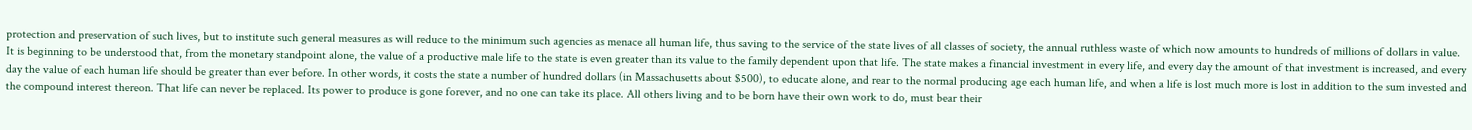protection and preservation of such lives, but to institute such general measures as will reduce to the minimum such agencies as menace all human life, thus saving to the service of the state lives of all classes of society, the annual ruthless waste of which now amounts to hundreds of millions of dollars in value. It is beginning to be understood that, from the monetary standpoint alone, the value of a productive male life to the state is even greater than its value to the family dependent upon that life. The state makes a financial investment in every life, and every day the amount of that investment is increased, and every day the value of each human life should be greater than ever before. In other words, it costs the state a number of hundred dollars (in Massachusetts about $500), to educate alone, and rear to the normal producing age each human life, and when a life is lost much more is lost in addition to the sum invested and the compound interest thereon. That life can never be replaced. Its power to produce is gone forever, and no one can take its place. All others living and to be born have their own work to do, must bear their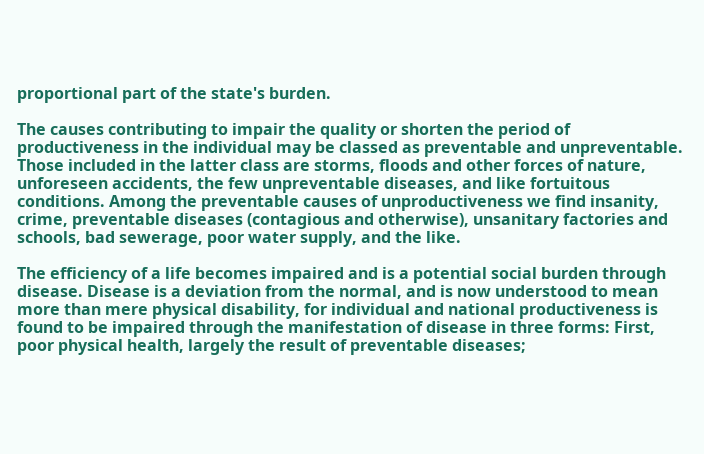proportional part of the state's burden.

The causes contributing to impair the quality or shorten the period of productiveness in the individual may be classed as preventable and unpreventable. Those included in the latter class are storms, floods and other forces of nature, unforeseen accidents, the few unpreventable diseases, and like fortuitous conditions. Among the preventable causes of unproductiveness we find insanity, crime, preventable diseases (contagious and otherwise), unsanitary factories and schools, bad sewerage, poor water supply, and the like.

The efficiency of a life becomes impaired and is a potential social burden through disease. Disease is a deviation from the normal, and is now understood to mean more than mere physical disability, for individual and national productiveness is found to be impaired through the manifestation of disease in three forms: First, poor physical health, largely the result of preventable diseases;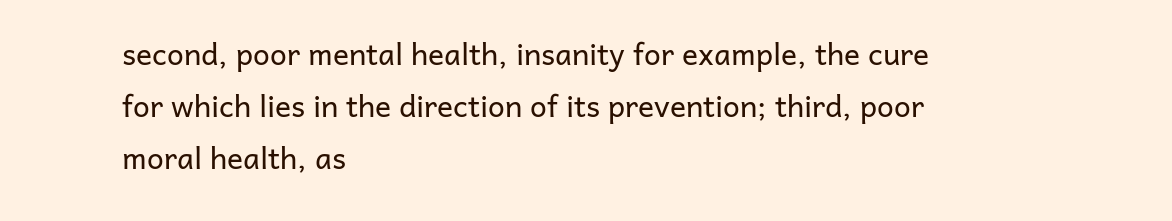second, poor mental health, insanity for example, the cure for which lies in the direction of its prevention; third, poor moral health, as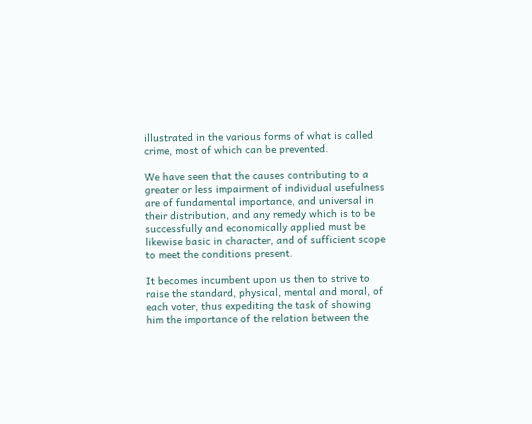illustrated in the various forms of what is called crime, most of which can be prevented.

We have seen that the causes contributing to a greater or less impairment of individual usefulness are of fundamental importance, and universal in their distribution, and any remedy which is to be successfully and economically applied must be likewise basic in character, and of sufficient scope to meet the conditions present.

It becomes incumbent upon us then to strive to raise the standard, physical, mental and moral, of each voter, thus expediting the task of showing him the importance of the relation between the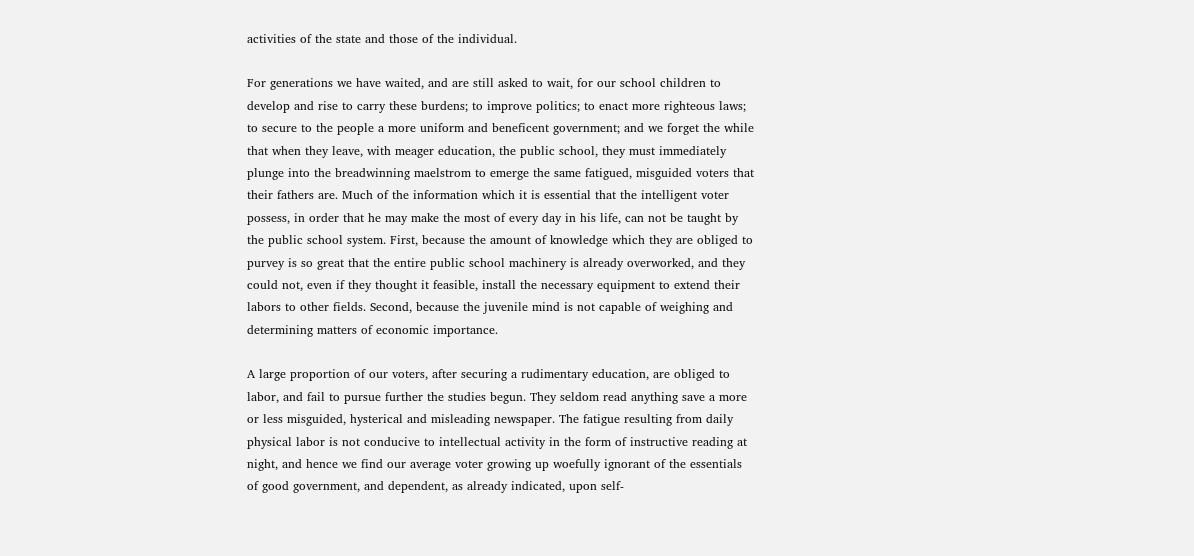activities of the state and those of the individual.

For generations we have waited, and are still asked to wait, for our school children to develop and rise to carry these burdens; to improve politics; to enact more righteous laws; to secure to the people a more uniform and beneficent government; and we forget the while that when they leave, with meager education, the public school, they must immediately plunge into the breadwinning maelstrom to emerge the same fatigued, misguided voters that their fathers are. Much of the information which it is essential that the intelligent voter possess, in order that he may make the most of every day in his life, can not be taught by the public school system. First, because the amount of knowledge which they are obliged to purvey is so great that the entire public school machinery is already overworked, and they could not, even if they thought it feasible, install the necessary equipment to extend their labors to other fields. Second, because the juvenile mind is not capable of weighing and determining matters of economic importance.

A large proportion of our voters, after securing a rudimentary education, are obliged to labor, and fail to pursue further the studies begun. They seldom read anything save a more or less misguided, hysterical and misleading newspaper. The fatigue resulting from daily physical labor is not conducive to intellectual activity in the form of instructive reading at night, and hence we find our average voter growing up woefully ignorant of the essentials of good government, and dependent, as already indicated, upon self-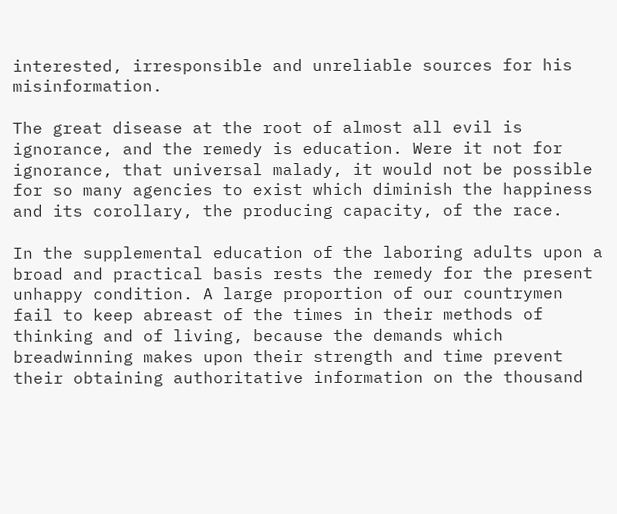interested, irresponsible and unreliable sources for his misinformation.

The great disease at the root of almost all evil is ignorance, and the remedy is education. Were it not for ignorance, that universal malady, it would not be possible for so many agencies to exist which diminish the happiness and its corollary, the producing capacity, of the race.

In the supplemental education of the laboring adults upon a broad and practical basis rests the remedy for the present unhappy condition. A large proportion of our countrymen fail to keep abreast of the times in their methods of thinking and of living, because the demands which breadwinning makes upon their strength and time prevent their obtaining authoritative information on the thousand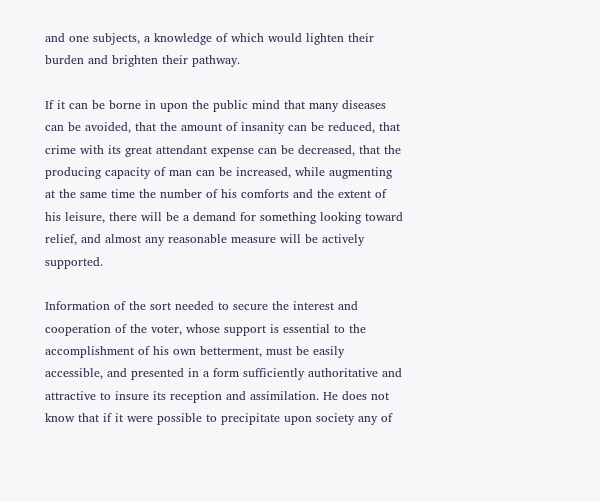and one subjects, a knowledge of which would lighten their burden and brighten their pathway.

If it can be borne in upon the public mind that many diseases can be avoided, that the amount of insanity can be reduced, that crime with its great attendant expense can be decreased, that the producing capacity of man can be increased, while augmenting at the same time the number of his comforts and the extent of his leisure, there will be a demand for something looking toward relief, and almost any reasonable measure will be actively supported.

Information of the sort needed to secure the interest and cooperation of the voter, whose support is essential to the accomplishment of his own betterment, must be easily accessible, and presented in a form sufficiently authoritative and attractive to insure its reception and assimilation. He does not know that if it were possible to precipitate upon society any of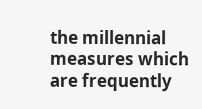the millennial measures which are frequently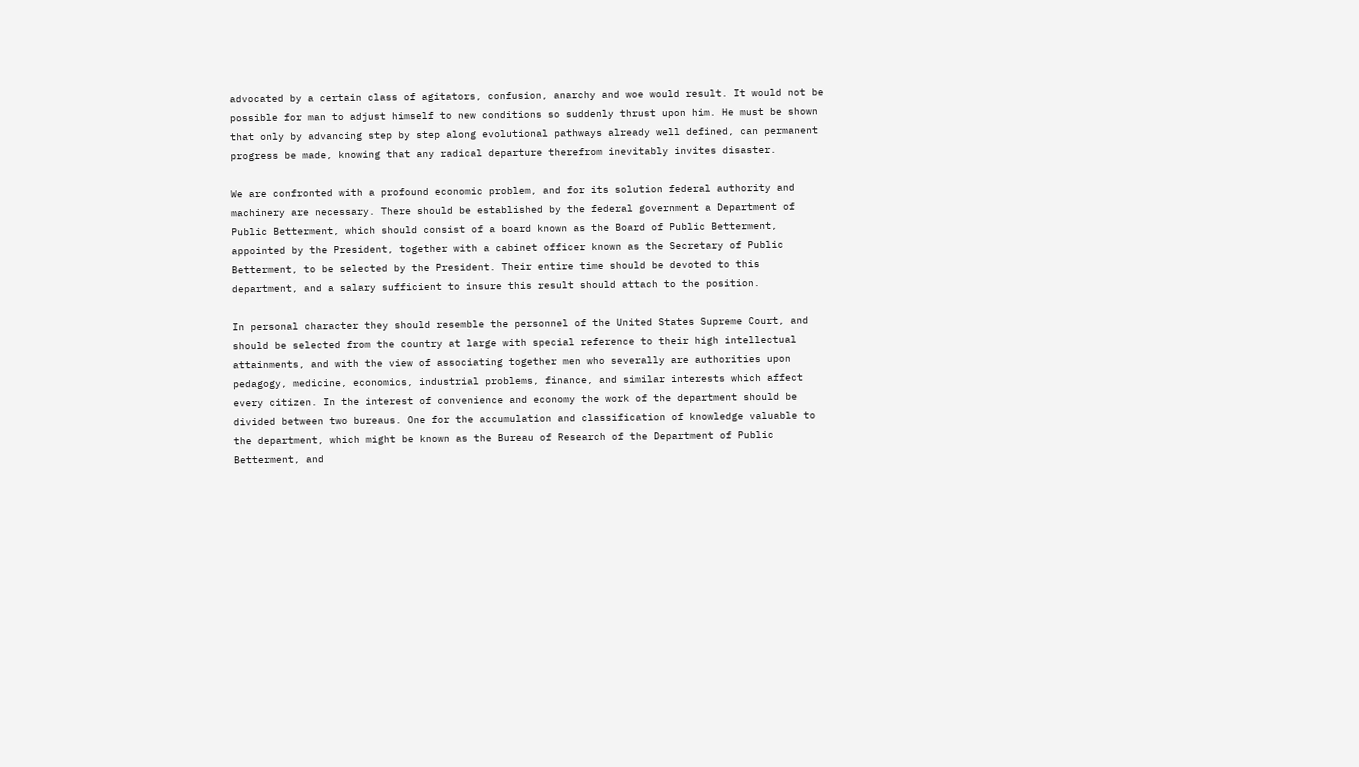advocated by a certain class of agitators, confusion, anarchy and woe would result. It would not be possible for man to adjust himself to new conditions so suddenly thrust upon him. He must be shown that only by advancing step by step along evolutional pathways already well defined, can permanent progress be made, knowing that any radical departure therefrom inevitably invites disaster.

We are confronted with a profound economic problem, and for its solution federal authority and machinery are necessary. There should be established by the federal government a Department of Public Betterment, which should consist of a board known as the Board of Public Betterment, appointed by the President, together with a cabinet officer known as the Secretary of Public Betterment, to be selected by the President. Their entire time should be devoted to this department, and a salary sufficient to insure this result should attach to the position.

In personal character they should resemble the personnel of the United States Supreme Court, and should be selected from the country at large with special reference to their high intellectual attainments, and with the view of associating together men who severally are authorities upon pedagogy, medicine, economics, industrial problems, finance, and similar interests which affect every citizen. In the interest of convenience and economy the work of the department should be divided between two bureaus. One for the accumulation and classification of knowledge valuable to the department, which might be known as the Bureau of Research of the Department of Public Betterment, and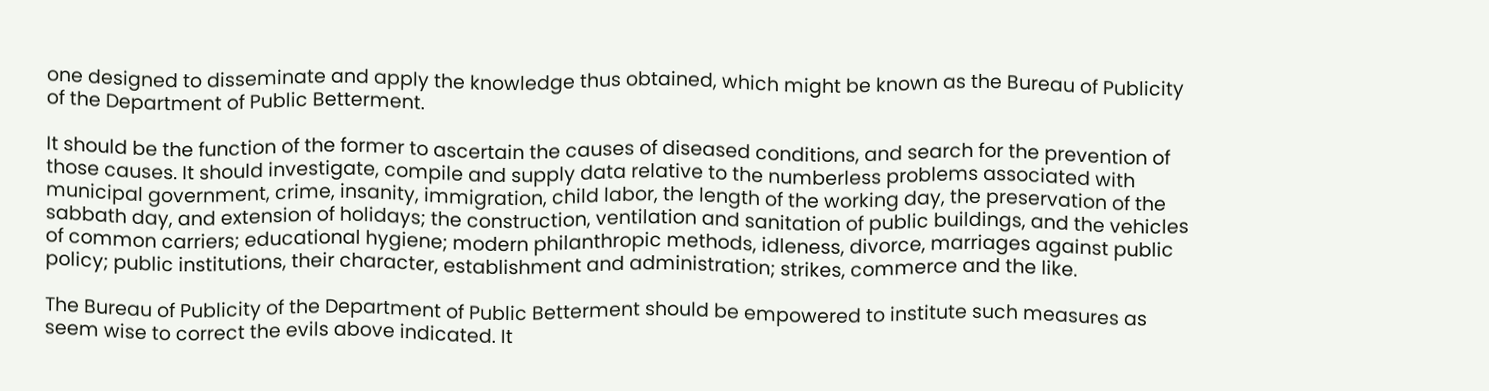one designed to disseminate and apply the knowledge thus obtained, which might be known as the Bureau of Publicity of the Department of Public Betterment.

It should be the function of the former to ascertain the causes of diseased conditions, and search for the prevention of those causes. It should investigate, compile and supply data relative to the numberless problems associated with municipal government, crime, insanity, immigration, child labor, the length of the working day, the preservation of the sabbath day, and extension of holidays; the construction, ventilation and sanitation of public buildings, and the vehicles of common carriers; educational hygiene; modern philanthropic methods, idleness, divorce, marriages against public policy; public institutions, their character, establishment and administration; strikes, commerce and the like.

The Bureau of Publicity of the Department of Public Betterment should be empowered to institute such measures as seem wise to correct the evils above indicated. It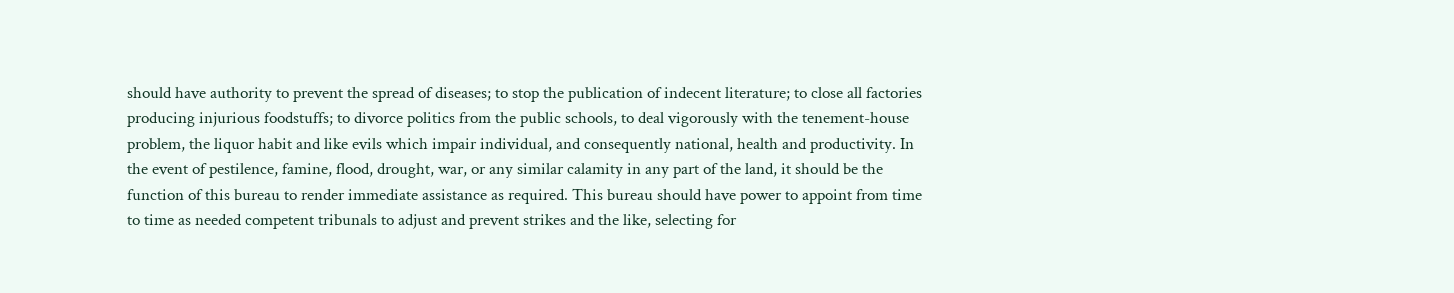should have authority to prevent the spread of diseases; to stop the publication of indecent literature; to close all factories producing injurious foodstuffs; to divorce politics from the public schools, to deal vigorously with the tenement-house problem, the liquor habit and like evils which impair individual, and consequently national, health and productivity. In the event of pestilence, famine, flood, drought, war, or any similar calamity in any part of the land, it should be the function of this bureau to render immediate assistance as required. This bureau should have power to appoint from time to time as needed competent tribunals to adjust and prevent strikes and the like, selecting for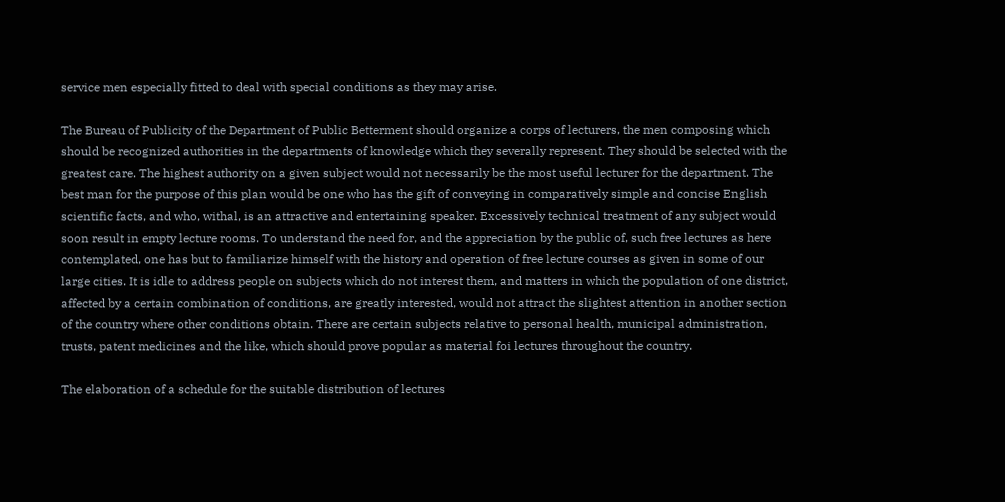service men especially fitted to deal with special conditions as they may arise.

The Bureau of Publicity of the Department of Public Betterment should organize a corps of lecturers, the men composing which should be recognized authorities in the departments of knowledge which they severally represent. They should be selected with the greatest care. The highest authority on a given subject would not necessarily be the most useful lecturer for the department. The best man for the purpose of this plan would be one who has the gift of conveying in comparatively simple and concise English scientific facts, and who, withal, is an attractive and entertaining speaker. Excessively technical treatment of any subject would soon result in empty lecture rooms. To understand the need for, and the appreciation by the public of, such free lectures as here contemplated, one has but to familiarize himself with the history and operation of free lecture courses as given in some of our large cities. It is idle to address people on subjects which do not interest them, and matters in which the population of one district, affected by a certain combination of conditions, are greatly interested, would not attract the slightest attention in another section of the country where other conditions obtain. There are certain subjects relative to personal health, municipal administration, trusts, patent medicines and the like, which should prove popular as material foi lectures throughout the country.

The elaboration of a schedule for the suitable distribution of lectures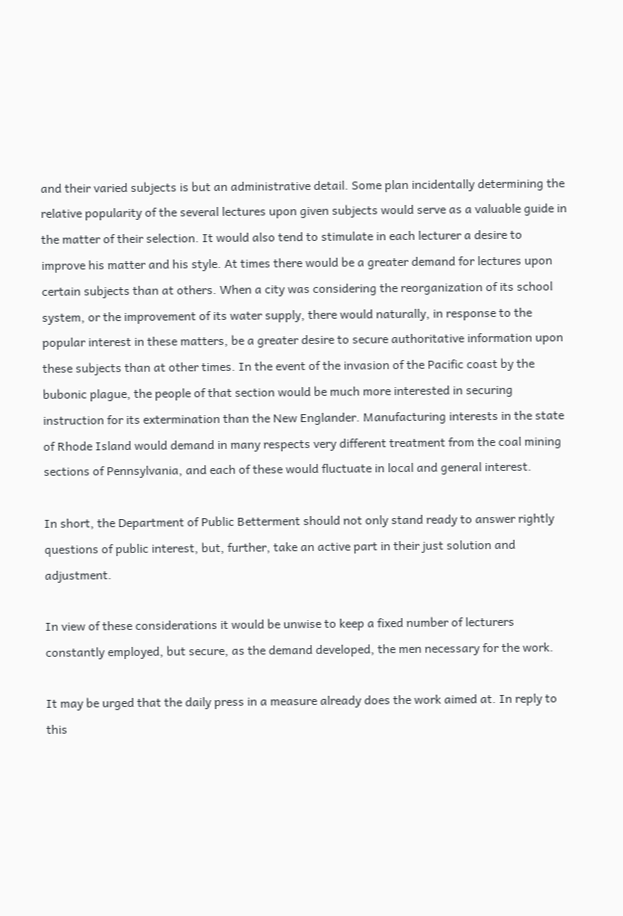and their varied subjects is but an administrative detail. Some plan incidentally determining the relative popularity of the several lectures upon given subjects would serve as a valuable guide in the matter of their selection. It would also tend to stimulate in each lecturer a desire to improve his matter and his style. At times there would be a greater demand for lectures upon certain subjects than at others. When a city was considering the reorganization of its school system, or the improvement of its water supply, there would naturally, in response to the popular interest in these matters, be a greater desire to secure authoritative information upon these subjects than at other times. In the event of the invasion of the Pacific coast by the bubonic plague, the people of that section would be much more interested in securing instruction for its extermination than the New Englander. Manufacturing interests in the state of Rhode Island would demand in many respects very different treatment from the coal mining sections of Pennsylvania, and each of these would fluctuate in local and general interest.

In short, the Department of Public Betterment should not only stand ready to answer rightly questions of public interest, but, further, take an active part in their just solution and adjustment.

In view of these considerations it would be unwise to keep a fixed number of lecturers constantly employed, but secure, as the demand developed, the men necessary for the work.

It may be urged that the daily press in a measure already does the work aimed at. In reply to this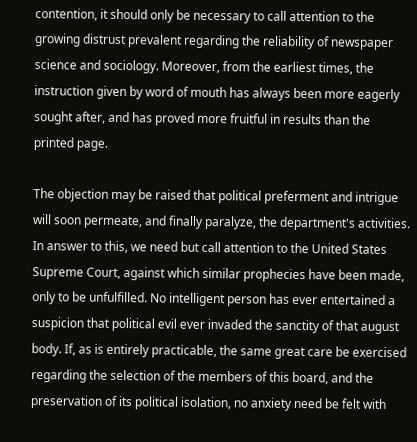contention, it should only be necessary to call attention to the growing distrust prevalent regarding the reliability of newspaper science and sociology. Moreover, from the earliest times, the instruction given by word of mouth has always been more eagerly sought after, and has proved more fruitful in results than the printed page.

The objection may be raised that political preferment and intrigue will soon permeate, and finally paralyze, the department's activities. In answer to this, we need but call attention to the United States Supreme Court, against which similar prophecies have been made, only to be unfulfilled. No intelligent person has ever entertained a suspicion that political evil ever invaded the sanctity of that august body. If, as is entirely practicable, the same great care be exercised regarding the selection of the members of this board, and the preservation of its political isolation, no anxiety need be felt with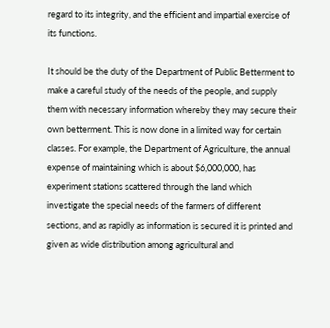regard to its integrity, and the efficient and impartial exercise of its functions.

It should be the duty of the Department of Public Betterment to make a careful study of the needs of the people, and supply them with necessary information whereby they may secure their own betterment. This is now done in a limited way for certain classes. For example, the Department of Agriculture, the annual expense of maintaining which is about $6,000,000, has experiment stations scattered through the land which investigate the special needs of the farmers of different sections, and as rapidly as information is secured it is printed and given as wide distribution among agricultural and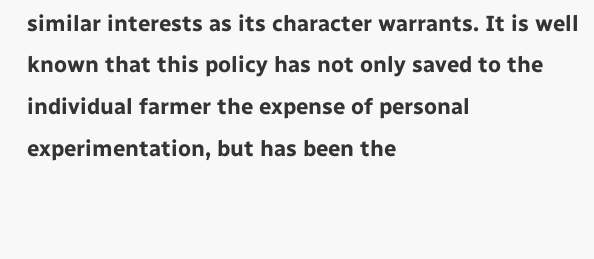similar interests as its character warrants. It is well known that this policy has not only saved to the individual farmer the expense of personal experimentation, but has been the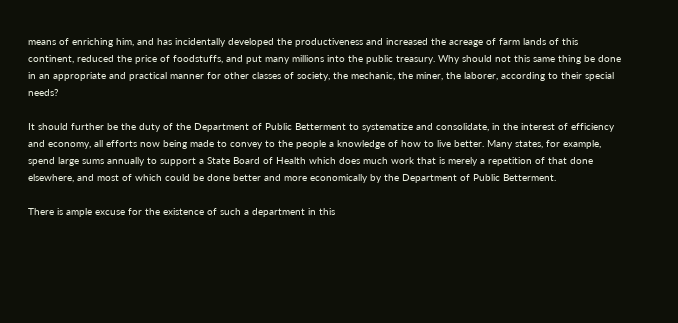means of enriching him, and has incidentally developed the productiveness and increased the acreage of farm lands of this continent, reduced the price of foodstuffs, and put many millions into the public treasury. Why should not this same thing be done in an appropriate and practical manner for other classes of society, the mechanic, the miner, the laborer, according to their special needs?

It should further be the duty of the Department of Public Betterment to systematize and consolidate, in the interest of efficiency and economy, all efforts now being made to convey to the people a knowledge of how to live better. Many states, for example, spend large sums annually to support a State Board of Health which does much work that is merely a repetition of that done elsewhere, and most of which could be done better and more economically by the Department of Public Betterment.

There is ample excuse for the existence of such a department in this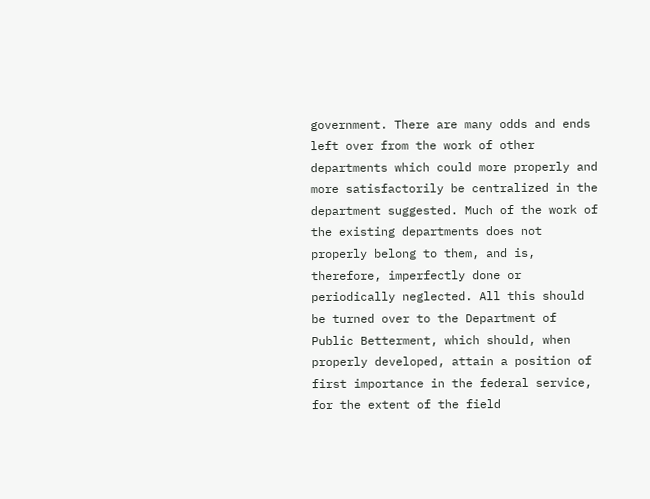government. There are many odds and ends left over from the work of other departments which could more properly and more satisfactorily be centralized in the department suggested. Much of the work of the existing departments does not properly belong to them, and is, therefore, imperfectly done or periodically neglected. All this should be turned over to the Department of Public Betterment, which should, when properly developed, attain a position of first importance in the federal service, for the extent of the field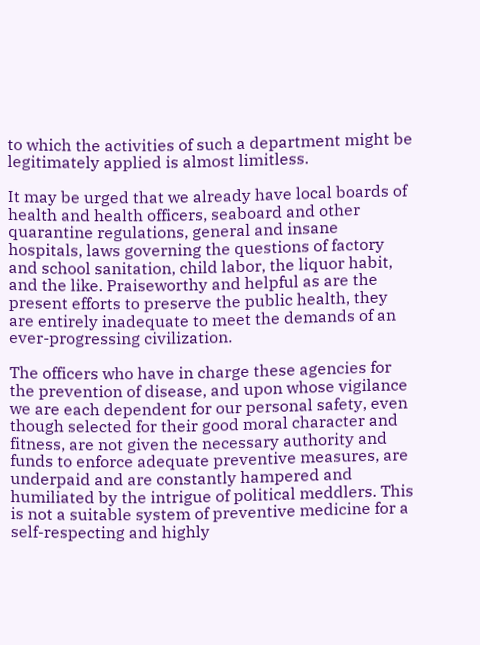to which the activities of such a department might be legitimately applied is almost limitless.

It may be urged that we already have local boards of health and health officers, seaboard and other quarantine regulations, general and insane hospitals, laws governing the questions of factory and school sanitation, child labor, the liquor habit, and the like. Praiseworthy and helpful as are the present efforts to preserve the public health, they are entirely inadequate to meet the demands of an ever-progressing civilization.

The officers who have in charge these agencies for the prevention of disease, and upon whose vigilance we are each dependent for our personal safety, even though selected for their good moral character and fitness, are not given the necessary authority and funds to enforce adequate preventive measures, are underpaid and are constantly hampered and humiliated by the intrigue of political meddlers. This is not a suitable system of preventive medicine for a self-respecting and highly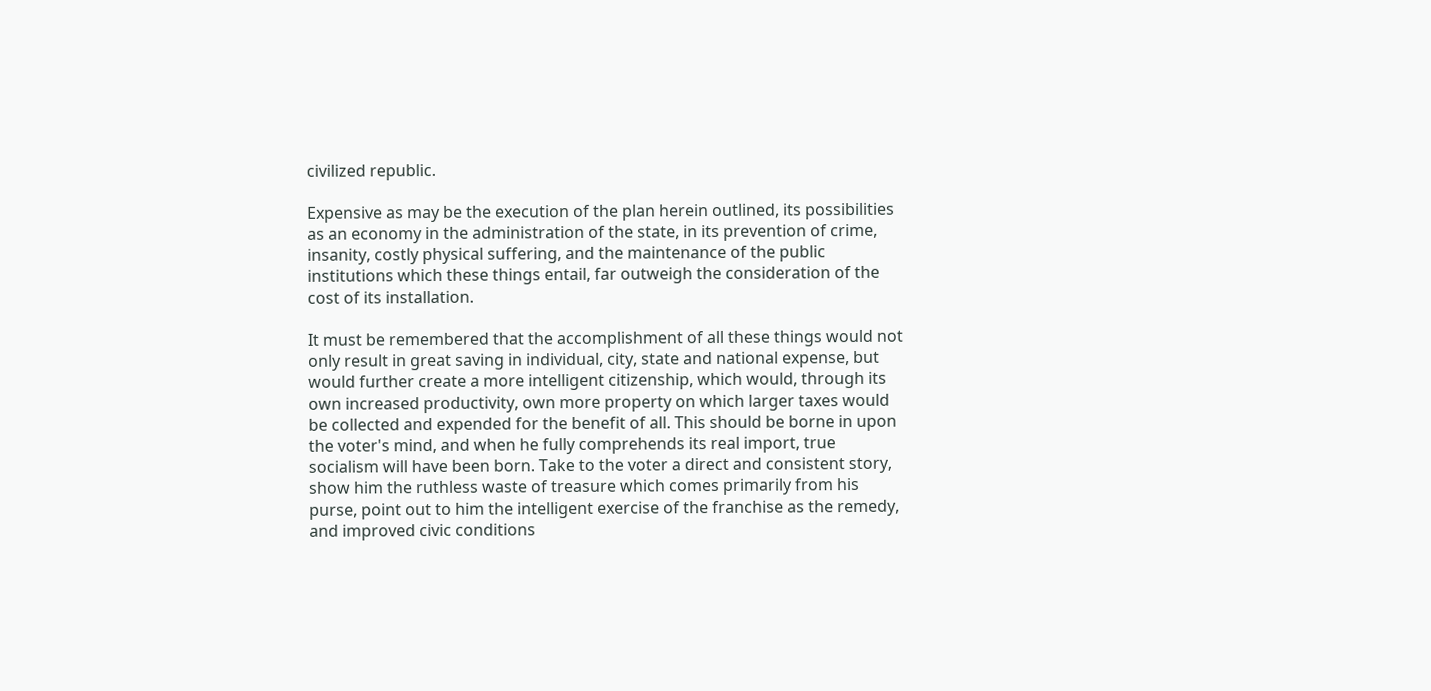civilized republic.

Expensive as may be the execution of the plan herein outlined, its possibilities as an economy in the administration of the state, in its prevention of crime, insanity, costly physical suffering, and the maintenance of the public institutions which these things entail, far outweigh the consideration of the cost of its installation.

It must be remembered that the accomplishment of all these things would not only result in great saving in individual, city, state and national expense, but would further create a more intelligent citizenship, which would, through its own increased productivity, own more property on which larger taxes would be collected and expended for the benefit of all. This should be borne in upon the voter's mind, and when he fully comprehends its real import, true socialism will have been born. Take to the voter a direct and consistent story, show him the ruthless waste of treasure which comes primarily from his purse, point out to him the intelligent exercise of the franchise as the remedy, and improved civic conditions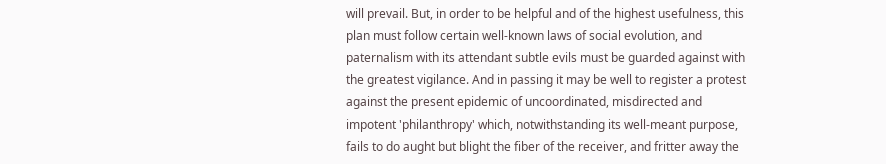will prevail. But, in order to be helpful and of the highest usefulness, this plan must follow certain well-known laws of social evolution, and paternalism with its attendant subtle evils must be guarded against with the greatest vigilance. And in passing it may be well to register a protest against the present epidemic of uncoordinated, misdirected and impotent 'philanthropy' which, notwithstanding its well-meant purpose, fails to do aught but blight the fiber of the receiver, and fritter away the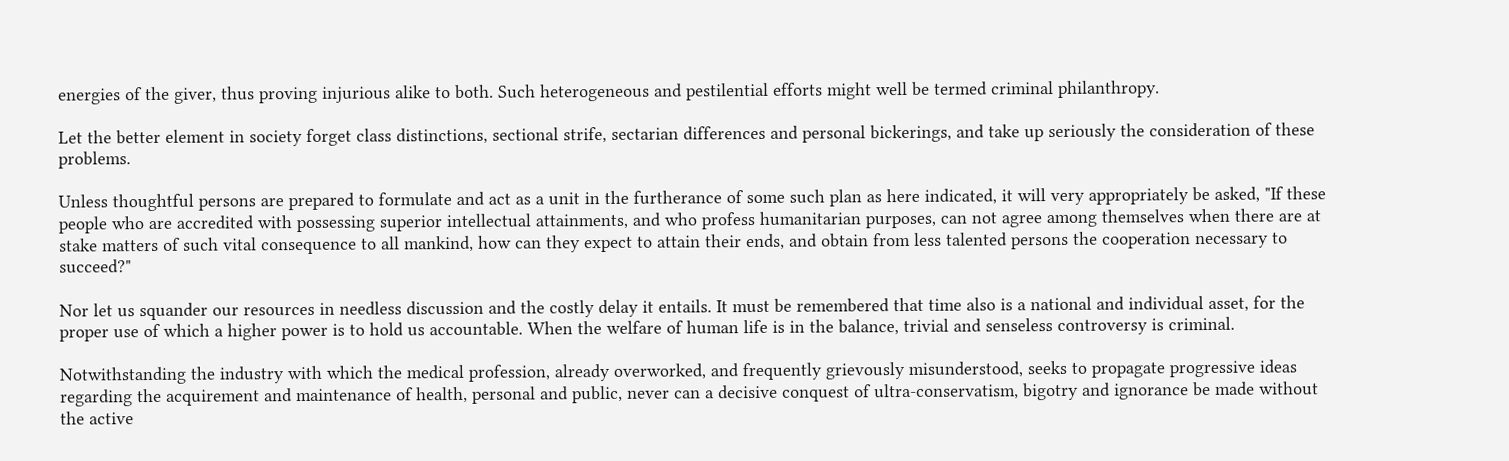energies of the giver, thus proving injurious alike to both. Such heterogeneous and pestilential efforts might well be termed criminal philanthropy.

Let the better element in society forget class distinctions, sectional strife, sectarian differences and personal bickerings, and take up seriously the consideration of these problems.

Unless thoughtful persons are prepared to formulate and act as a unit in the furtherance of some such plan as here indicated, it will very appropriately be asked, "If these people who are accredited with possessing superior intellectual attainments, and who profess humanitarian purposes, can not agree among themselves when there are at stake matters of such vital consequence to all mankind, how can they expect to attain their ends, and obtain from less talented persons the cooperation necessary to succeed?"

Nor let us squander our resources in needless discussion and the costly delay it entails. It must be remembered that time also is a national and individual asset, for the proper use of which a higher power is to hold us accountable. When the welfare of human life is in the balance, trivial and senseless controversy is criminal.

Notwithstanding the industry with which the medical profession, already overworked, and frequently grievously misunderstood, seeks to propagate progressive ideas regarding the acquirement and maintenance of health, personal and public, never can a decisive conquest of ultra-conservatism, bigotry and ignorance be made without the active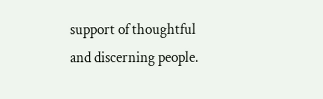support of thoughtful and discerning people.